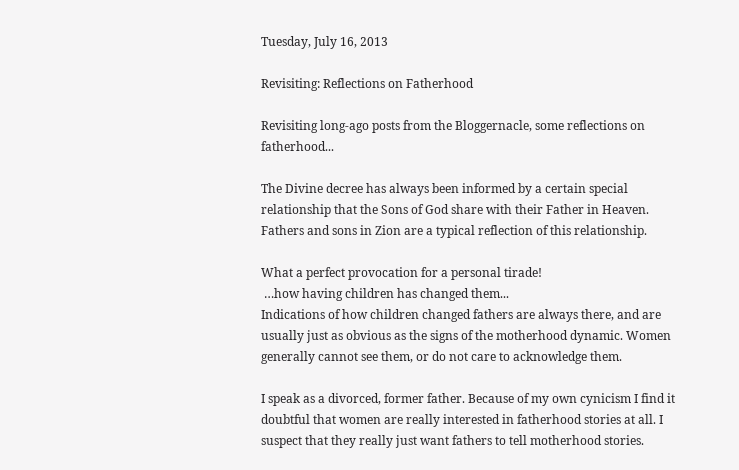Tuesday, July 16, 2013

Revisiting: Reflections on Fatherhood

Revisiting long-ago posts from the Bloggernacle, some reflections on fatherhood...

The Divine decree has always been informed by a certain special relationship that the Sons of God share with their Father in Heaven.  Fathers and sons in Zion are a typical reflection of this relationship.

What a perfect provocation for a personal tirade!
 …how having children has changed them...
Indications of how children changed fathers are always there, and are usually just as obvious as the signs of the motherhood dynamic. Women generally cannot see them, or do not care to acknowledge them.

I speak as a divorced, former father. Because of my own cynicism I find it doubtful that women are really interested in fatherhood stories at all. I suspect that they really just want fathers to tell motherhood stories.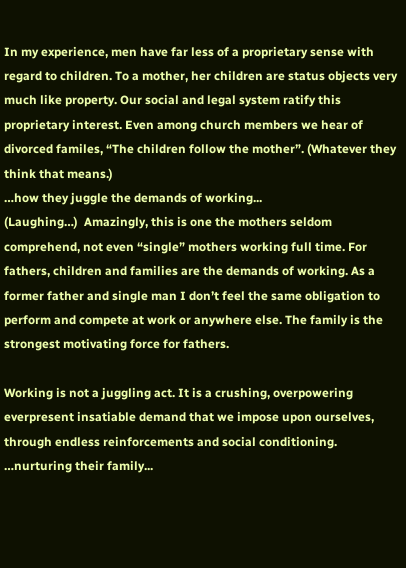In my experience, men have far less of a proprietary sense with regard to children. To a mother, her children are status objects very much like property. Our social and legal system ratify this proprietary interest. Even among church members we hear of divorced familes, “The children follow the mother”. (Whatever they think that means.)
…how they juggle the demands of working...
(Laughing…)  Amazingly, this is one the mothers seldom comprehend, not even “single” mothers working full time. For fathers, children and families are the demands of working. As a former father and single man I don’t feel the same obligation to perform and compete at work or anywhere else. The family is the strongest motivating force for fathers.

Working is not a juggling act. It is a crushing, overpowering everpresent insatiable demand that we impose upon ourselves, through endless reinforcements and social conditioning.
…nurturing their family...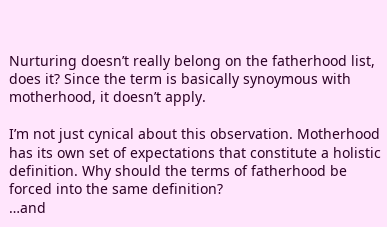Nurturing doesn’t really belong on the fatherhood list, does it? Since the term is basically synoymous with motherhood, it doesn’t apply.

I’m not just cynical about this observation. Motherhood has its own set of expectations that constitute a holistic definition. Why should the terms of fatherhood be forced into the same definition?
…and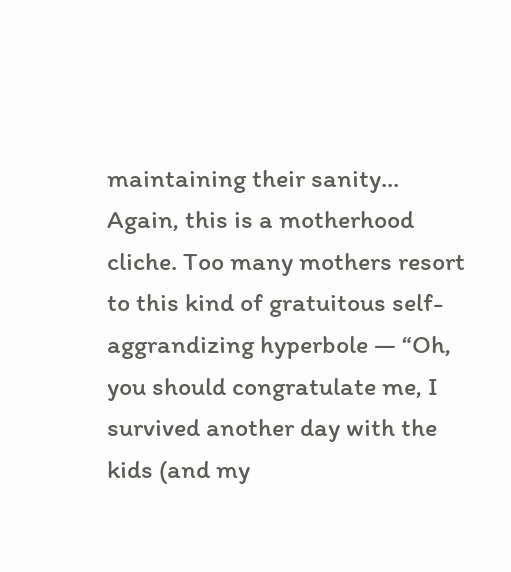maintaining their sanity...
Again, this is a motherhood cliche. Too many mothers resort to this kind of gratuitous self-aggrandizing hyperbole — “Oh, you should congratulate me, I survived another day with the kids (and my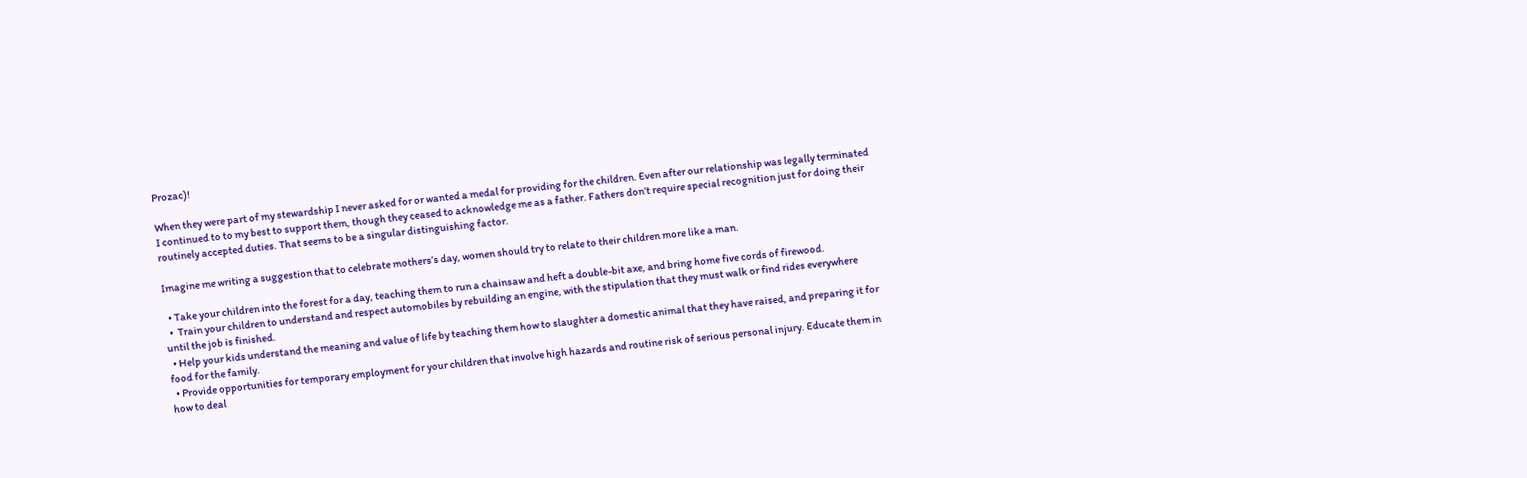Prozac)!

When they were part of my stewardship I never asked for or wanted a medal for providing for the children. Even after our relationship was legally terminated I continued to to my best to support them, though they ceased to acknowledge me as a father. Fathers don’t require special recognition just for doing their routinely accepted duties. That seems to be a singular distinguishing factor.

Imagine me writing a suggestion that to celebrate mothers’s day, women should try to relate to their children more like a man.

  • Take your children into the forest for a day, teaching them to run a chainsaw and heft a double-bit axe, and bring home five cords of firewood.
  •  Train your children to understand and respect automobiles by rebuilding an engine, with the stipulation that they must walk or find rides everywhere until the job is finished.
  • Help your kids understand the meaning and value of life by teaching them how to slaughter a domestic animal that they have raised, and preparing it for food for the family.
  • Provide opportunities for temporary employment for your children that involve high hazards and routine risk of serious personal injury. Educate them in how to deal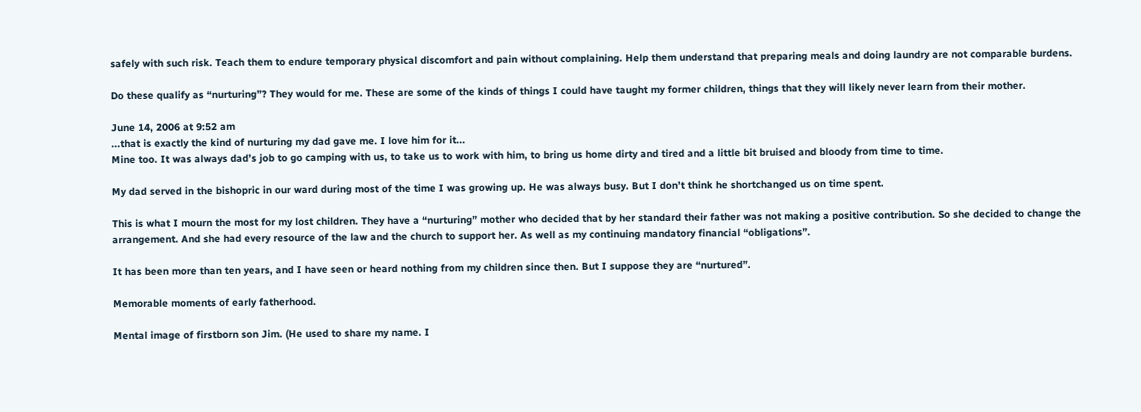safely with such risk. Teach them to endure temporary physical discomfort and pain without complaining. Help them understand that preparing meals and doing laundry are not comparable burdens.

Do these qualify as “nurturing”? They would for me. These are some of the kinds of things I could have taught my former children, things that they will likely never learn from their mother.

June 14, 2006 at 9:52 am
...that is exactly the kind of nurturing my dad gave me. I love him for it...
Mine too. It was always dad’s job to go camping with us, to take us to work with him, to bring us home dirty and tired and a little bit bruised and bloody from time to time.

My dad served in the bishopric in our ward during most of the time I was growing up. He was always busy. But I don’t think he shortchanged us on time spent.

This is what I mourn the most for my lost children. They have a “nurturing” mother who decided that by her standard their father was not making a positive contribution. So she decided to change the arrangement. And she had every resource of the law and the church to support her. As well as my continuing mandatory financial “obligations”.

It has been more than ten years, and I have seen or heard nothing from my children since then. But I suppose they are “nurtured”.

Memorable moments of early fatherhood.

Mental image of firstborn son Jim. (He used to share my name. I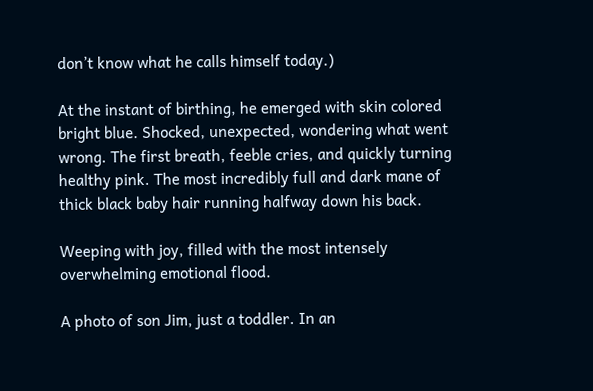don’t know what he calls himself today.)

At the instant of birthing, he emerged with skin colored bright blue. Shocked, unexpected, wondering what went wrong. The first breath, feeble cries, and quickly turning healthy pink. The most incredibly full and dark mane of thick black baby hair running halfway down his back.

Weeping with joy, filled with the most intensely overwhelming emotional flood.

A photo of son Jim, just a toddler. In an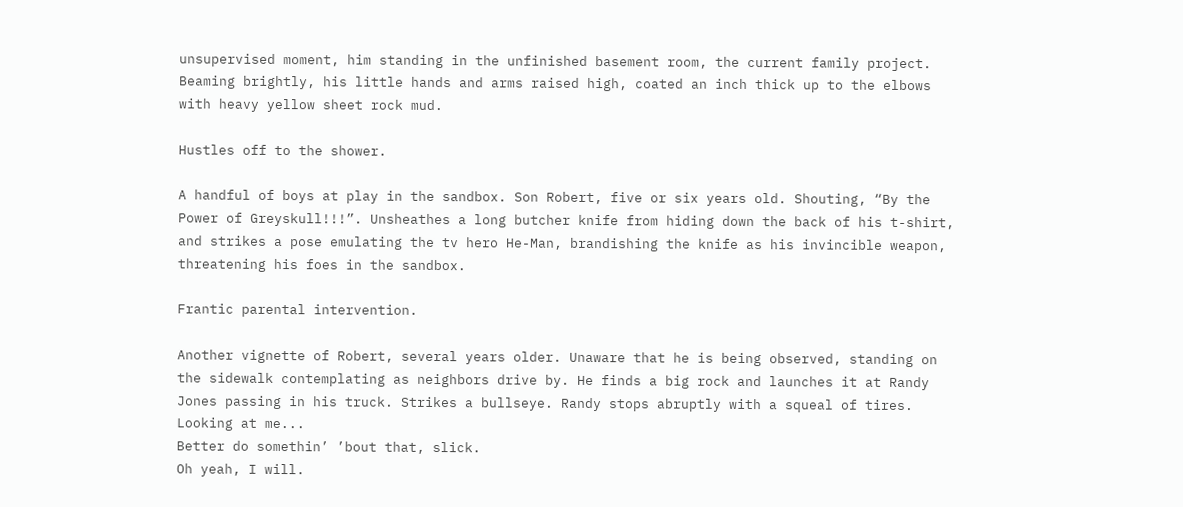unsupervised moment, him standing in the unfinished basement room, the current family project. Beaming brightly, his little hands and arms raised high, coated an inch thick up to the elbows with heavy yellow sheet rock mud.

Hustles off to the shower.

A handful of boys at play in the sandbox. Son Robert, five or six years old. Shouting, “By the Power of Greyskull!!!”. Unsheathes a long butcher knife from hiding down the back of his t-shirt, and strikes a pose emulating the tv hero He-Man, brandishing the knife as his invincible weapon, threatening his foes in the sandbox.

Frantic parental intervention.

Another vignette of Robert, several years older. Unaware that he is being observed, standing on the sidewalk contemplating as neighbors drive by. He finds a big rock and launches it at Randy Jones passing in his truck. Strikes a bullseye. Randy stops abruptly with a squeal of tires. Looking at me...
Better do somethin’ ’bout that, slick.
Oh yeah, I will.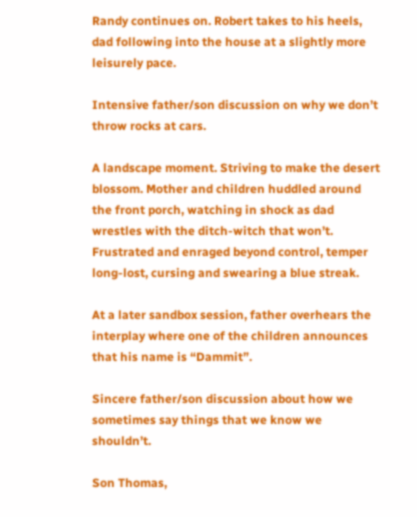Randy continues on. Robert takes to his heels, dad following into the house at a slightly more leisurely pace.

Intensive father/son discussion on why we don’t throw rocks at cars.

A landscape moment. Striving to make the desert blossom. Mother and children huddled around the front porch, watching in shock as dad wrestles with the ditch-witch that won’t. Frustrated and enraged beyond control, temper long-lost, cursing and swearing a blue streak.

At a later sandbox session, father overhears the interplay where one of the children announces that his name is “Dammit”.

Sincere father/son discussion about how we sometimes say things that we know we shouldn’t.

Son Thomas,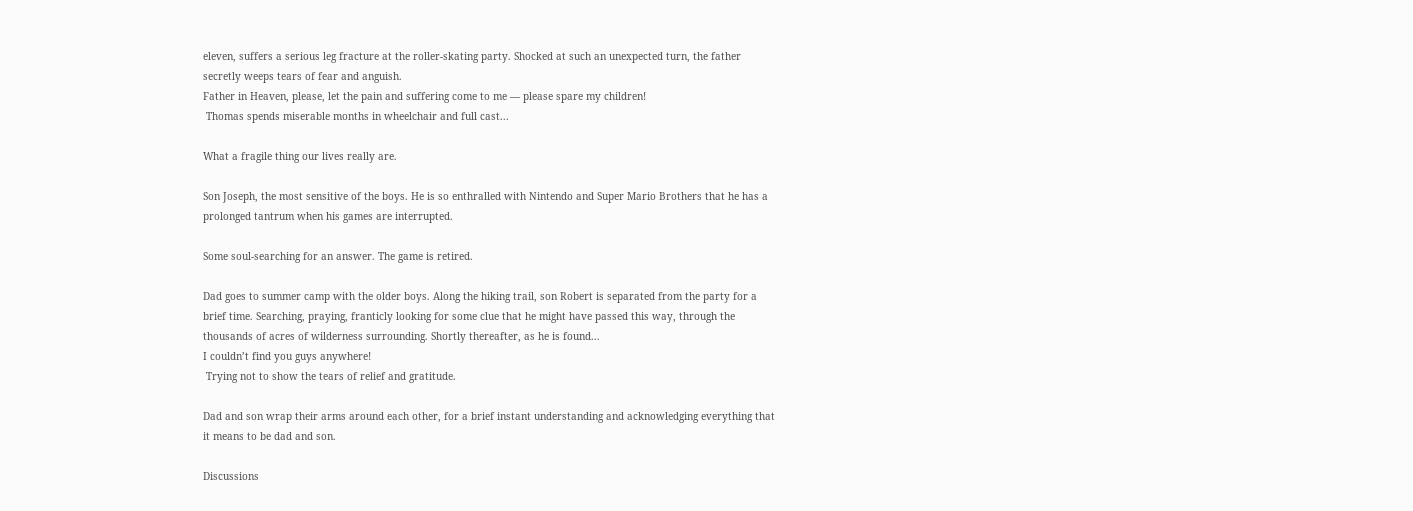eleven, suffers a serious leg fracture at the roller-skating party. Shocked at such an unexpected turn, the father secretly weeps tears of fear and anguish.
Father in Heaven, please, let the pain and suffering come to me — please spare my children!
 Thomas spends miserable months in wheelchair and full cast...

What a fragile thing our lives really are.

Son Joseph, the most sensitive of the boys. He is so enthralled with Nintendo and Super Mario Brothers that he has a prolonged tantrum when his games are interrupted.

Some soul-searching for an answer. The game is retired.

Dad goes to summer camp with the older boys. Along the hiking trail, son Robert is separated from the party for a brief time. Searching, praying, franticly looking for some clue that he might have passed this way, through the thousands of acres of wilderness surrounding. Shortly thereafter, as he is found...
I couldn’t find you guys anywhere!
 Trying not to show the tears of relief and gratitude.

Dad and son wrap their arms around each other, for a brief instant understanding and acknowledging everything that it means to be dad and son.

Discussions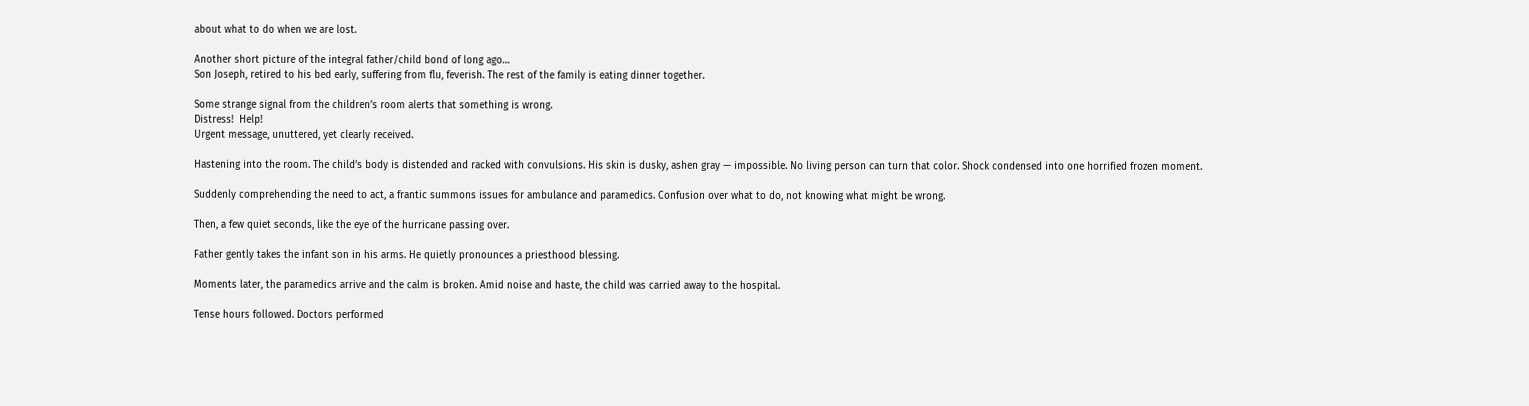about what to do when we are lost.

Another short picture of the integral father/child bond of long ago…
Son Joseph, retired to his bed early, suffering from flu, feverish. The rest of the family is eating dinner together.

Some strange signal from the children’s room alerts that something is wrong.
Distress!  Help!
Urgent message, unuttered, yet clearly received.

Hastening into the room. The child’s body is distended and racked with convulsions. His skin is dusky, ashen gray — impossible. No living person can turn that color. Shock condensed into one horrified frozen moment.

Suddenly comprehending the need to act, a frantic summons issues for ambulance and paramedics. Confusion over what to do, not knowing what might be wrong.

Then, a few quiet seconds, like the eye of the hurricane passing over.

Father gently takes the infant son in his arms. He quietly pronounces a priesthood blessing.

Moments later, the paramedics arrive and the calm is broken. Amid noise and haste, the child was carried away to the hospital.

Tense hours followed. Doctors performed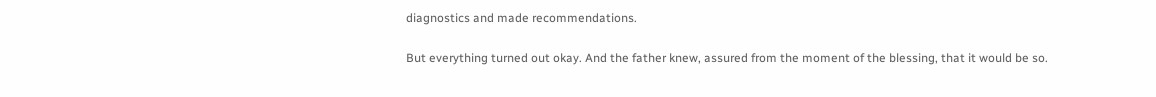diagnostics and made recommendations.

But everything turned out okay. And the father knew, assured from the moment of the blessing, that it would be so.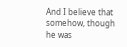And I believe that somehow, though he was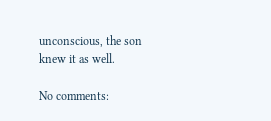unconscious, the son knew it as well.

No comments: